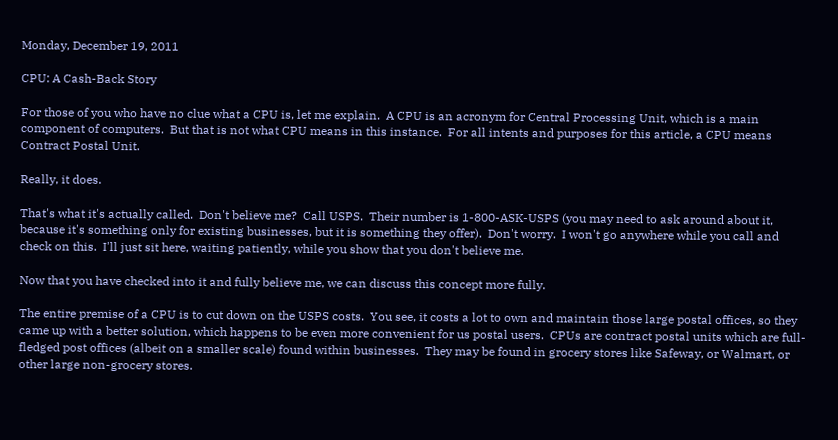Monday, December 19, 2011

CPU: A Cash-Back Story

For those of you who have no clue what a CPU is, let me explain.  A CPU is an acronym for Central Processing Unit, which is a main component of computers.  But that is not what CPU means in this instance.  For all intents and purposes for this article, a CPU means Contract Postal Unit.

Really, it does.

That's what it's actually called.  Don't believe me?  Call USPS.  Their number is 1-800-ASK-USPS (you may need to ask around about it, because it's something only for existing businesses, but it is something they offer).  Don't worry.  I won't go anywhere while you call and check on this.  I'll just sit here, waiting patiently, while you show that you don't believe me.

Now that you have checked into it and fully believe me, we can discuss this concept more fully.

The entire premise of a CPU is to cut down on the USPS costs.  You see, it costs a lot to own and maintain those large postal offices, so they came up with a better solution, which happens to be even more convenient for us postal users.  CPUs are contract postal units which are full-fledged post offices (albeit on a smaller scale) found within businesses.  They may be found in grocery stores like Safeway, or Walmart, or other large non-grocery stores.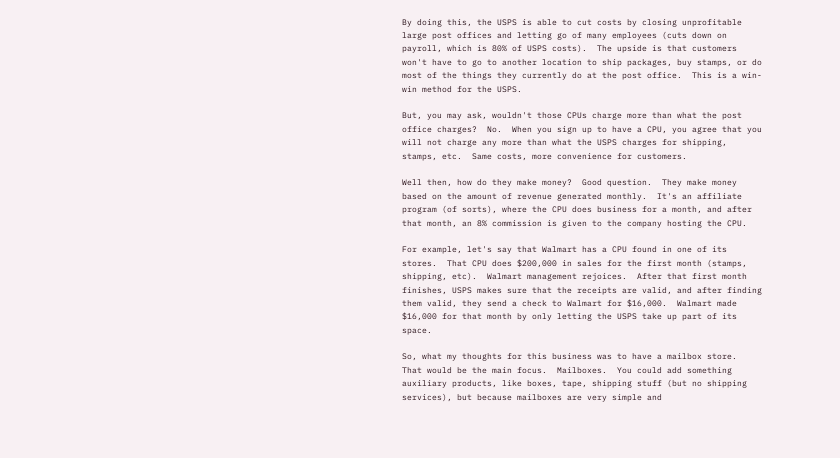By doing this, the USPS is able to cut costs by closing unprofitable large post offices and letting go of many employees (cuts down on payroll, which is 80% of USPS costs).  The upside is that customers won't have to go to another location to ship packages, buy stamps, or do most of the things they currently do at the post office.  This is a win-win method for the USPS.

But, you may ask, wouldn't those CPUs charge more than what the post office charges?  No.  When you sign up to have a CPU, you agree that you will not charge any more than what the USPS charges for shipping, stamps, etc.  Same costs, more convenience for customers.

Well then, how do they make money?  Good question.  They make money based on the amount of revenue generated monthly.  It's an affiliate program (of sorts), where the CPU does business for a month, and after that month, an 8% commission is given to the company hosting the CPU.

For example, let's say that Walmart has a CPU found in one of its stores.  That CPU does $200,000 in sales for the first month (stamps, shipping, etc).  Walmart management rejoices.  After that first month finishes, USPS makes sure that the receipts are valid, and after finding them valid, they send a check to Walmart for $16,000.  Walmart made $16,000 for that month by only letting the USPS take up part of its space.

So, what my thoughts for this business was to have a mailbox store.  That would be the main focus.  Mailboxes.  You could add something auxiliary products, like boxes, tape, shipping stuff (but no shipping services), but because mailboxes are very simple and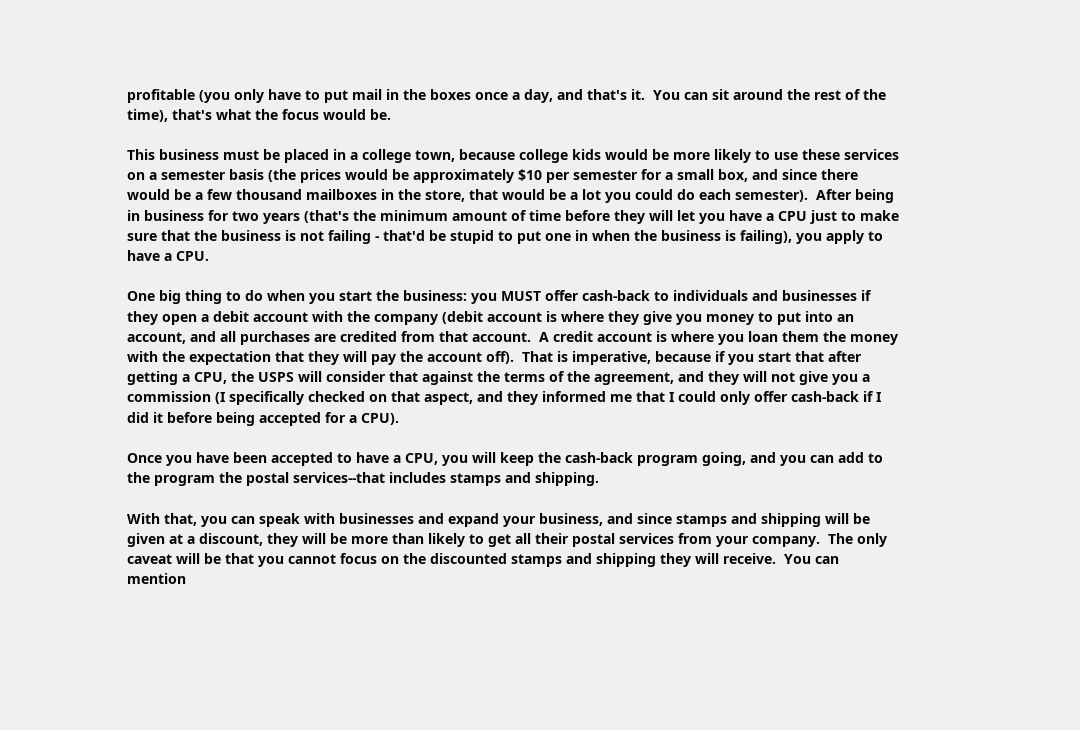profitable (you only have to put mail in the boxes once a day, and that's it.  You can sit around the rest of the time), that's what the focus would be.

This business must be placed in a college town, because college kids would be more likely to use these services on a semester basis (the prices would be approximately $10 per semester for a small box, and since there would be a few thousand mailboxes in the store, that would be a lot you could do each semester).  After being in business for two years (that's the minimum amount of time before they will let you have a CPU just to make sure that the business is not failing - that'd be stupid to put one in when the business is failing), you apply to have a CPU.

One big thing to do when you start the business: you MUST offer cash-back to individuals and businesses if they open a debit account with the company (debit account is where they give you money to put into an account, and all purchases are credited from that account.  A credit account is where you loan them the money with the expectation that they will pay the account off).  That is imperative, because if you start that after getting a CPU, the USPS will consider that against the terms of the agreement, and they will not give you a commission (I specifically checked on that aspect, and they informed me that I could only offer cash-back if I did it before being accepted for a CPU).

Once you have been accepted to have a CPU, you will keep the cash-back program going, and you can add to the program the postal services--that includes stamps and shipping.

With that, you can speak with businesses and expand your business, and since stamps and shipping will be given at a discount, they will be more than likely to get all their postal services from your company.  The only caveat will be that you cannot focus on the discounted stamps and shipping they will receive.  You can mention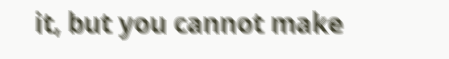it, but you cannot make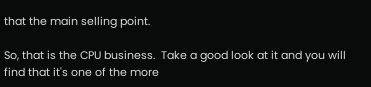that the main selling point.

So, that is the CPU business.  Take a good look at it and you will find that it's one of the more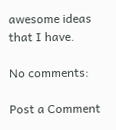awesome ideas that I have.

No comments:

Post a Comment